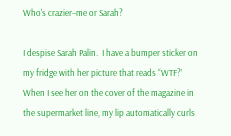Who's crazier–me or Sarah?

I despise Sarah Palin.  I have a bumper sticker on my fridge with her picture that reads “WTF?’  When I see her on the cover of the magazine in the supermarket line, my lip automatically curls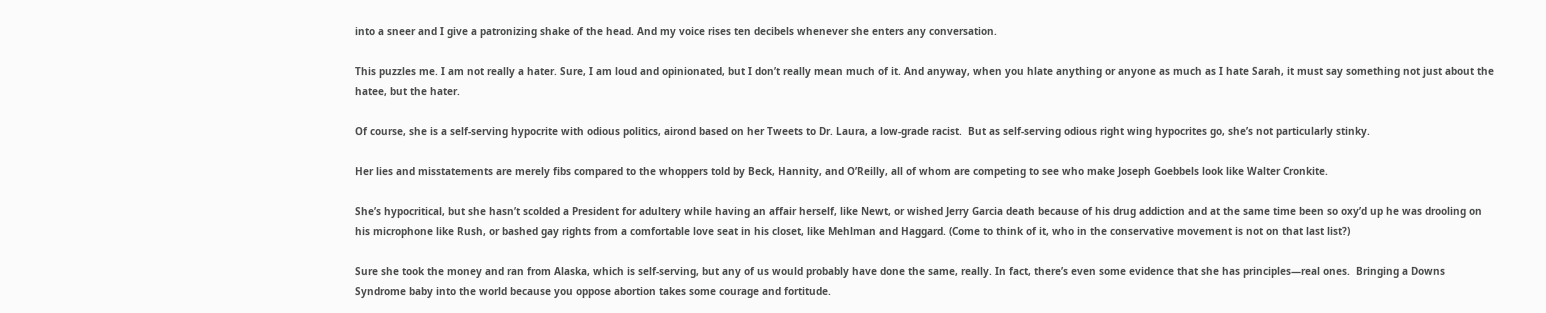into a sneer and I give a patronizing shake of the head. And my voice rises ten decibels whenever she enters any conversation.

This puzzles me. I am not really a hater. Sure, I am loud and opinionated, but I don’t really mean much of it. And anyway, when you hlate anything or anyone as much as I hate Sarah, it must say something not just about the hatee, but the hater.

Of course, she is a self-serving hypocrite with odious politics, airond based on her Tweets to Dr. Laura, a low-grade racist.  But as self-serving odious right wing hypocrites go, she’s not particularly stinky.

Her lies and misstatements are merely fibs compared to the whoppers told by Beck, Hannity, and O’Reilly, all of whom are competing to see who make Joseph Goebbels look like Walter Cronkite.

She’s hypocritical, but she hasn’t scolded a President for adultery while having an affair herself, like Newt, or wished Jerry Garcia death because of his drug addiction and at the same time been so oxy’d up he was drooling on his microphone like Rush, or bashed gay rights from a comfortable love seat in his closet, like Mehlman and Haggard. (Come to think of it, who in the conservative movement is not on that last list?)

Sure she took the money and ran from Alaska, which is self-serving, but any of us would probably have done the same, really. In fact, there’s even some evidence that she has principles—real ones.  Bringing a Downs Syndrome baby into the world because you oppose abortion takes some courage and fortitude.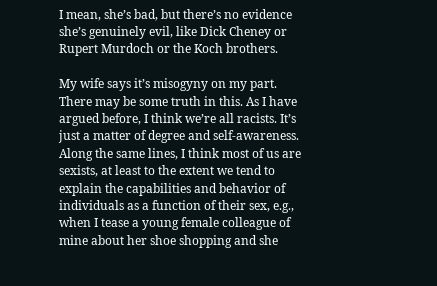I mean, she’s bad, but there’s no evidence she’s genuinely evil, like Dick Cheney or Rupert Murdoch or the Koch brothers.

My wife says it’s misogyny on my part. There may be some truth in this. As I have argued before, I think we’re all racists. It’s just a matter of degree and self-awareness.  Along the same lines, I think most of us are sexists, at least to the extent we tend to explain the capabilities and behavior of individuals as a function of their sex, e.g., when I tease a young female colleague of mine about her shoe shopping and she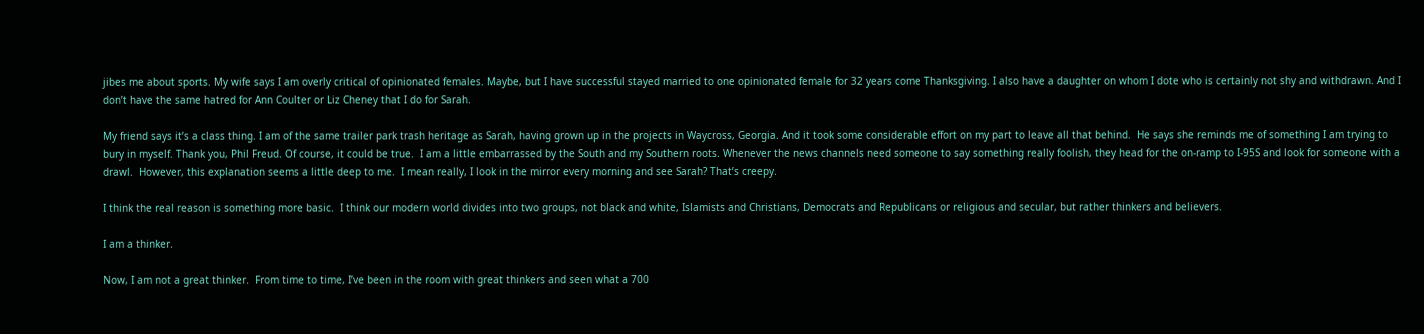jibes me about sports. My wife says I am overly critical of opinionated females. Maybe, but I have successful stayed married to one opinionated female for 32 years come Thanksgiving. I also have a daughter on whom I dote who is certainly not shy and withdrawn. And I don’t have the same hatred for Ann Coulter or Liz Cheney that I do for Sarah.

My friend says it’s a class thing. I am of the same trailer park trash heritage as Sarah, having grown up in the projects in Waycross, Georgia. And it took some considerable effort on my part to leave all that behind.  He says she reminds me of something I am trying to bury in myself. Thank you, Phil Freud. Of course, it could be true.  I am a little embarrassed by the South and my Southern roots. Whenever the news channels need someone to say something really foolish, they head for the on-ramp to I-95S and look for someone with a drawl.  However, this explanation seems a little deep to me.  I mean really, I look in the mirror every morning and see Sarah? That’s creepy.

I think the real reason is something more basic.  I think our modern world divides into two groups, not black and white, Islamists and Christians, Democrats and Republicans or religious and secular, but rather thinkers and believers.

I am a thinker.

Now, I am not a great thinker.  From time to time, I’ve been in the room with great thinkers and seen what a 700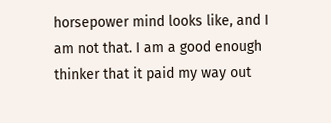horsepower mind looks like, and I am not that. I am a good enough thinker that it paid my way out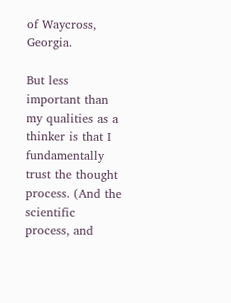of Waycross, Georgia.

But less important than my qualities as a thinker is that I fundamentally trust the thought process. (And the scientific process, and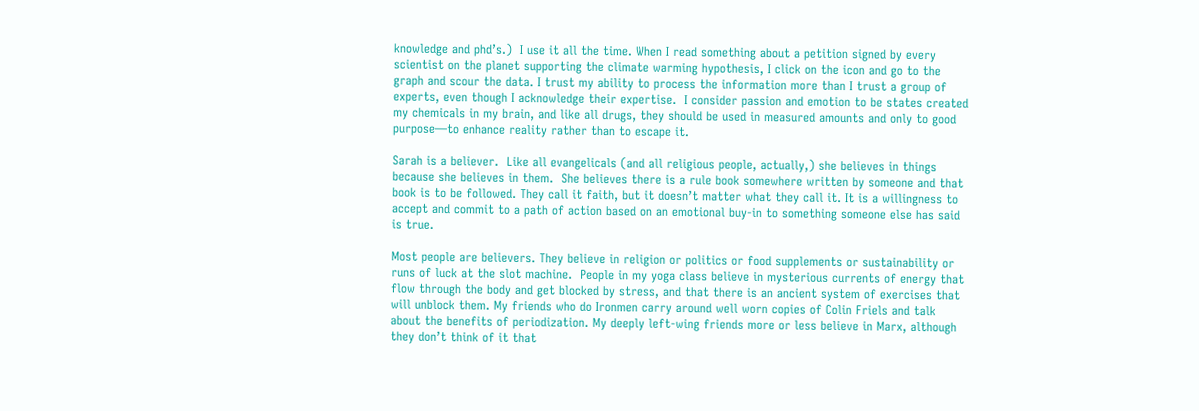knowledge and phd’s.)  I use it all the time. When I read something about a petition signed by every scientist on the planet supporting the climate warming hypothesis, I click on the icon and go to the graph and scour the data. I trust my ability to process the information more than I trust a group of experts, even though I acknowledge their expertise.  I consider passion and emotion to be states created my chemicals in my brain, and like all drugs, they should be used in measured amounts and only to good purpose—to enhance reality rather than to escape it.

Sarah is a believer.  Like all evangelicals (and all religious people, actually,) she believes in things because she believes in them.  She believes there is a rule book somewhere written by someone and that book is to be followed. They call it faith, but it doesn’t matter what they call it. It is a willingness to accept and commit to a path of action based on an emotional buy-in to something someone else has said is true.

Most people are believers. They believe in religion or politics or food supplements or sustainability or runs of luck at the slot machine.  People in my yoga class believe in mysterious currents of energy that flow through the body and get blocked by stress, and that there is an ancient system of exercises that will unblock them. My friends who do Ironmen carry around well worn copies of Colin Friels and talk about the benefits of periodization. My deeply left-wing friends more or less believe in Marx, although they don’t think of it that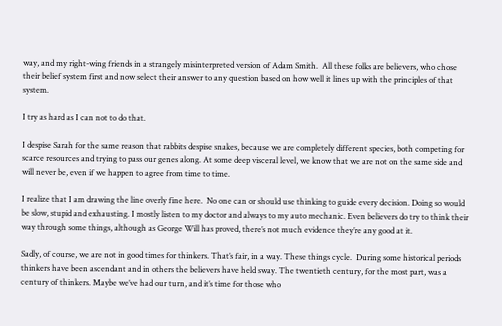way, and my right-wing friends in a strangely misinterpreted version of Adam Smith.  All these folks are believers, who chose their belief system first and now select their answer to any question based on how well it lines up with the principles of that system.

I try as hard as I can not to do that.

I despise Sarah for the same reason that rabbits despise snakes, because we are completely different species, both competing for scarce resources and trying to pass our genes along. At some deep visceral level, we know that we are not on the same side and will never be, even if we happen to agree from time to time.

I realize that I am drawing the line overly fine here.  No one can or should use thinking to guide every decision. Doing so would be slow, stupid and exhausting. I mostly listen to my doctor and always to my auto mechanic. Even believers do try to think their way through some things, although as George Will has proved, there’s not much evidence they’re any good at it.

Sadly, of course, we are not in good times for thinkers. That’s fair, in a way. These things cycle.  During some historical periods thinkers have been ascendant and in others the believers have held sway. The twentieth century, for the most part, was a century of thinkers. Maybe we’ve had our turn, and it’s time for those who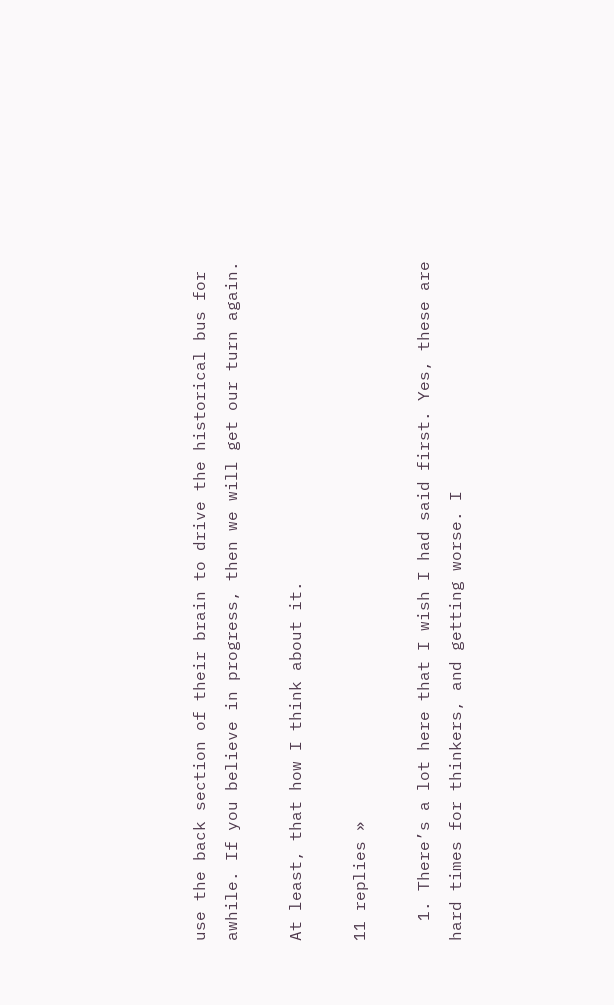use the back section of their brain to drive the historical bus for awhile. If you believe in progress, then we will get our turn again.

At least, that how I think about it.

11 replies »

  1. There’s a lot here that I wish I had said first. Yes, these are hard times for thinkers, and getting worse. I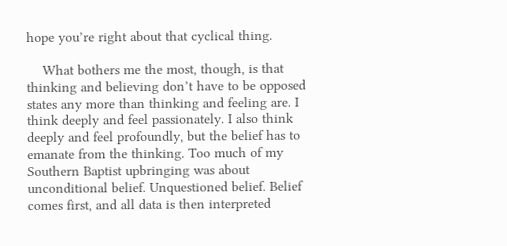hope you’re right about that cyclical thing.

    What bothers me the most, though, is that thinking and believing don’t have to be opposed states any more than thinking and feeling are. I think deeply and feel passionately. I also think deeply and feel profoundly, but the belief has to emanate from the thinking. Too much of my Southern Baptist upbringing was about unconditional belief. Unquestioned belief. Belief comes first, and all data is then interpreted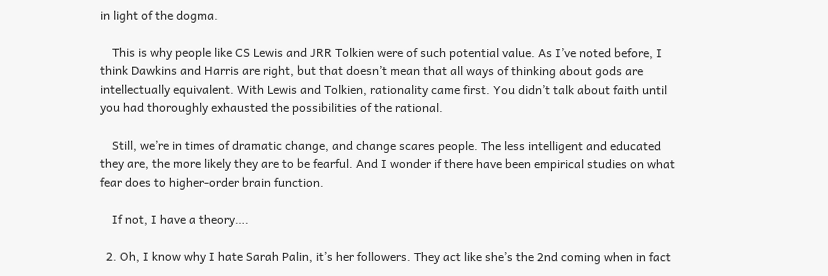in light of the dogma.

    This is why people like CS Lewis and JRR Tolkien were of such potential value. As I’ve noted before, I think Dawkins and Harris are right, but that doesn’t mean that all ways of thinking about gods are intellectually equivalent. With Lewis and Tolkien, rationality came first. You didn’t talk about faith until you had thoroughly exhausted the possibilities of the rational.

    Still, we’re in times of dramatic change, and change scares people. The less intelligent and educated they are, the more likely they are to be fearful. And I wonder if there have been empirical studies on what fear does to higher-order brain function.

    If not, I have a theory….

  2. Oh, I know why I hate Sarah Palin, it’s her followers. They act like she’s the 2nd coming when in fact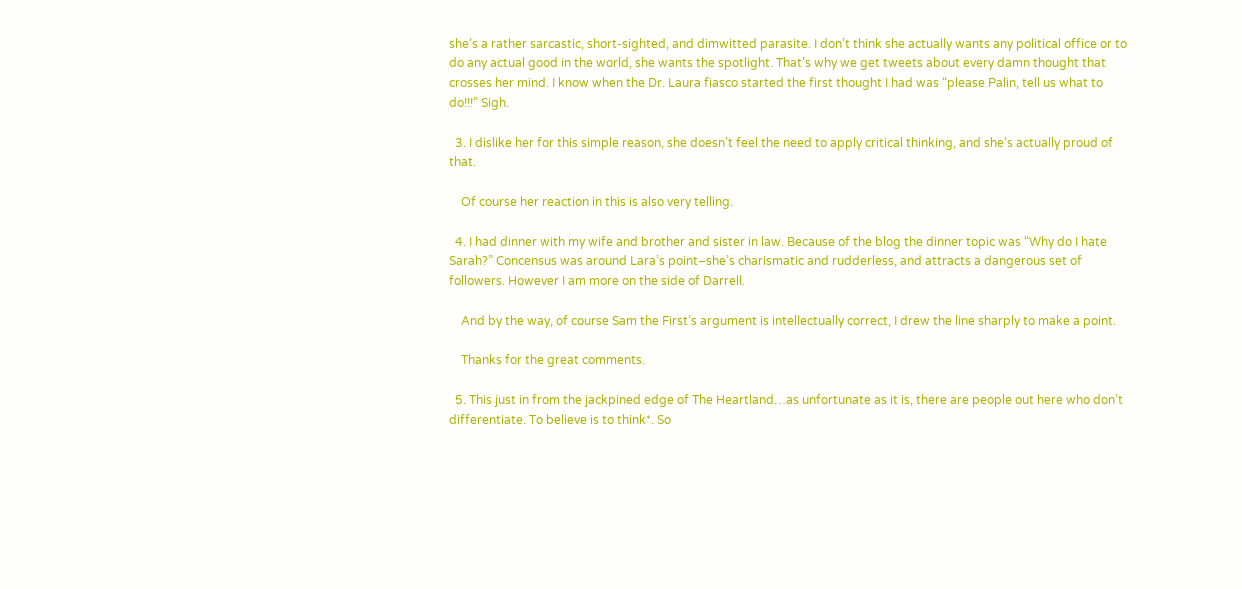she’s a rather sarcastic, short-sighted, and dimwitted parasite. I don’t think she actually wants any political office or to do any actual good in the world, she wants the spotlight. That’s why we get tweets about every damn thought that crosses her mind. I know when the Dr. Laura fiasco started the first thought I had was “please Palin, tell us what to do!!!” Sigh.

  3. I dislike her for this simple reason, she doesn’t feel the need to apply critical thinking, and she’s actually proud of that.

    Of course her reaction in this is also very telling.

  4. I had dinner with my wife and brother and sister in law. Because of the blog the dinner topic was “Why do I hate Sarah?” Concensus was around Lara’s point–she’s charismatic and rudderless, and attracts a dangerous set of followers. However I am more on the side of Darrell.

    And by the way, of course Sam the First’s argument is intellectually correct, I drew the line sharply to make a point.

    Thanks for the great comments.

  5. This just in from the jackpined edge of The Heartland…as unfortunate as it is, there are people out here who don’t differentiate. To believe is to think*. So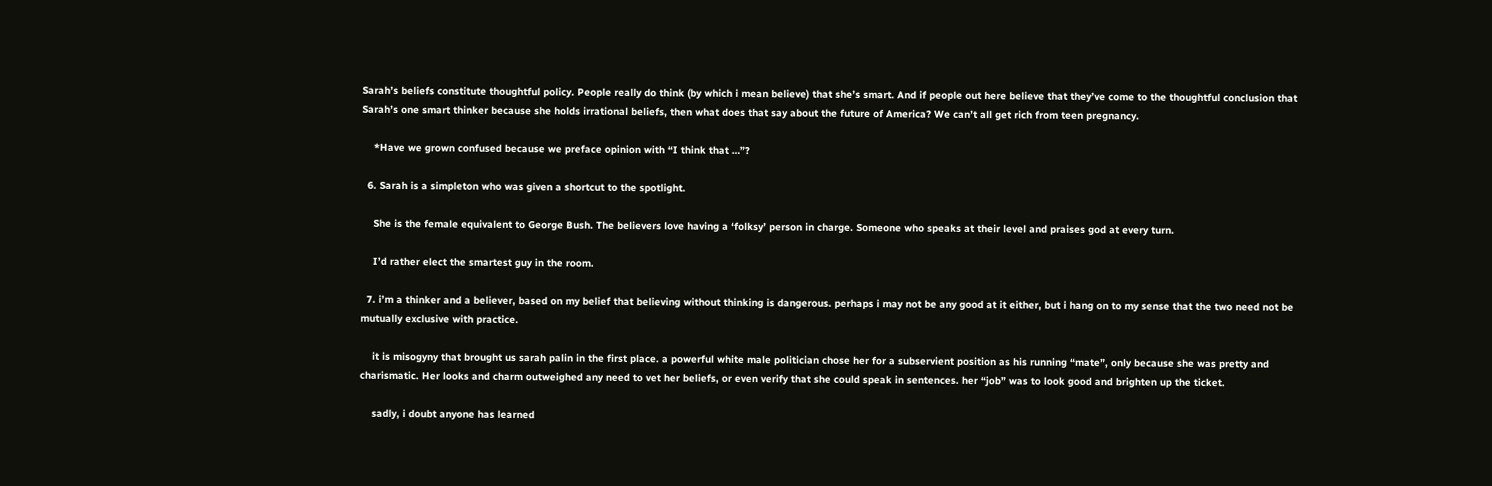Sarah’s beliefs constitute thoughtful policy. People really do think (by which i mean believe) that she’s smart. And if people out here believe that they’ve come to the thoughtful conclusion that Sarah’s one smart thinker because she holds irrational beliefs, then what does that say about the future of America? We can’t all get rich from teen pregnancy.

    *Have we grown confused because we preface opinion with “I think that …”?

  6. Sarah is a simpleton who was given a shortcut to the spotlight.

    She is the female equivalent to George Bush. The believers love having a ‘folksy’ person in charge. Someone who speaks at their level and praises god at every turn.

    I’d rather elect the smartest guy in the room.

  7. i’m a thinker and a believer, based on my belief that believing without thinking is dangerous. perhaps i may not be any good at it either, but i hang on to my sense that the two need not be mutually exclusive with practice.

    it is misogyny that brought us sarah palin in the first place. a powerful white male politician chose her for a subservient position as his running “mate”, only because she was pretty and charismatic. Her looks and charm outweighed any need to vet her beliefs, or even verify that she could speak in sentences. her “job” was to look good and brighten up the ticket.

    sadly, i doubt anyone has learned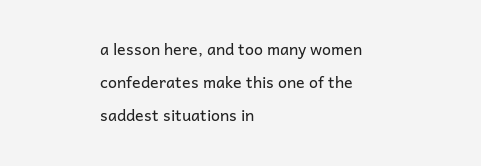a lesson here, and too many women confederates make this one of the saddest situations in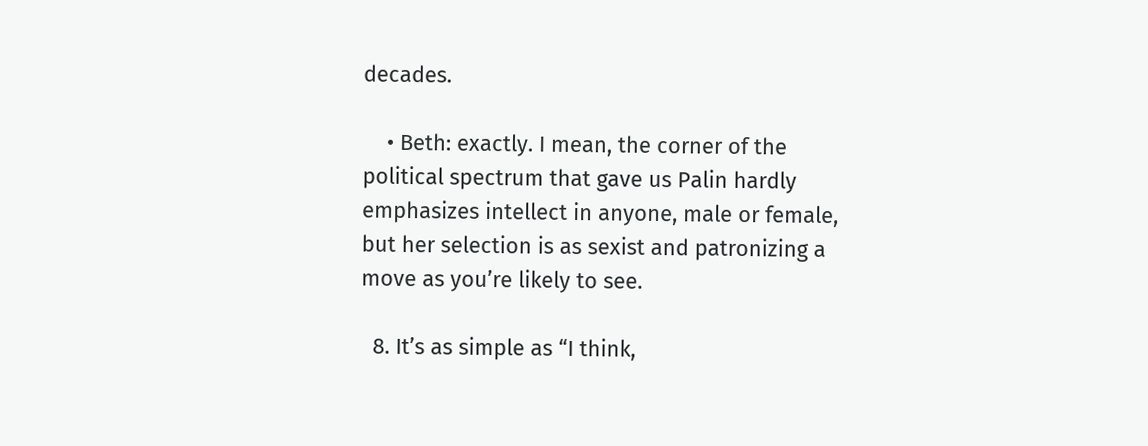decades.

    • Beth: exactly. I mean, the corner of the political spectrum that gave us Palin hardly emphasizes intellect in anyone, male or female, but her selection is as sexist and patronizing a move as you’re likely to see.

  8. It’s as simple as “I think,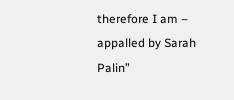therefore I am – appalled by Sarah Palin”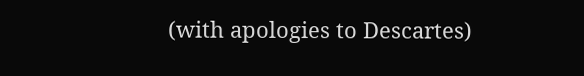(with apologies to Descartes)